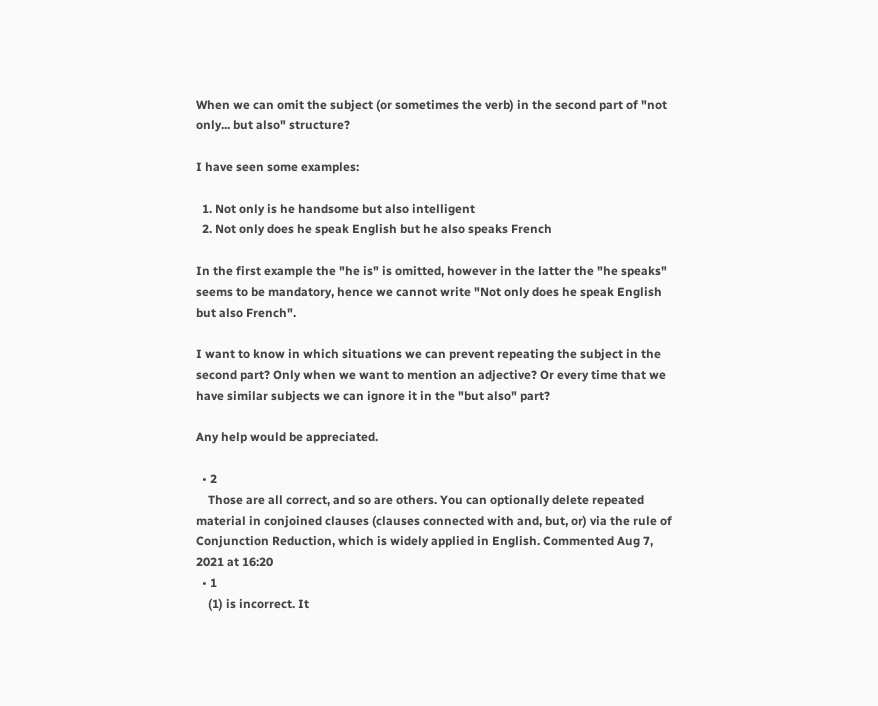When we can omit the subject (or sometimes the verb) in the second part of "not only... but also" structure?

I have seen some examples:

  1. Not only is he handsome but also intelligent
  2. Not only does he speak English but he also speaks French

In the first example the "he is" is omitted, however in the latter the "he speaks" seems to be mandatory, hence we cannot write "Not only does he speak English but also French".

I want to know in which situations we can prevent repeating the subject in the second part? Only when we want to mention an adjective? Or every time that we have similar subjects we can ignore it in the "but also" part?

Any help would be appreciated.

  • 2
    Those are all correct, and so are others. You can optionally delete repeated material in conjoined clauses (clauses connected with and, but, or) via the rule of Conjunction Reduction, which is widely applied in English. Commented Aug 7, 2021 at 16:20
  • 1
    (1) is incorrect. It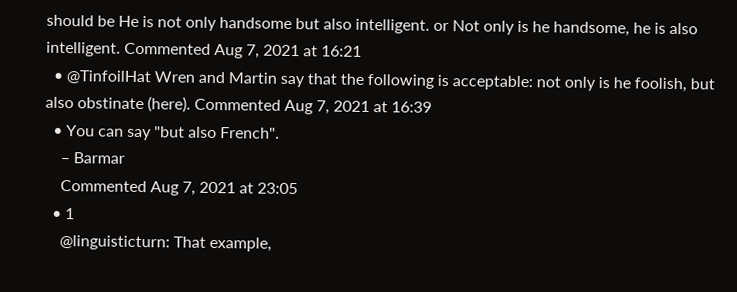should be He is not only handsome but also intelligent. or Not only is he handsome, he is also intelligent. Commented Aug 7, 2021 at 16:21
  • @TinfoilHat Wren and Martin say that the following is acceptable: not only is he foolish, but also obstinate (here). Commented Aug 7, 2021 at 16:39
  • You can say "but also French".
    – Barmar
    Commented Aug 7, 2021 at 23:05
  • 1
    @linguisticturn: That example,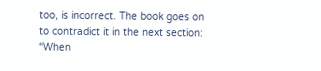too, is incorrect. The book goes on to contradict it in the next section: “When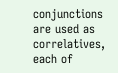conjunctions are used as correlatives, each of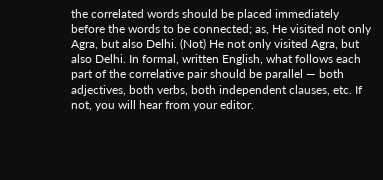the correlated words should be placed immediately before the words to be connected; as, He visited not only Agra, but also Delhi. (Not) He not only visited Agra, but also Delhi. In formal, written English, what follows each part of the correlative pair should be parallel — both adjectives, both verbs, both independent clauses, etc. If not, you will hear from your editor.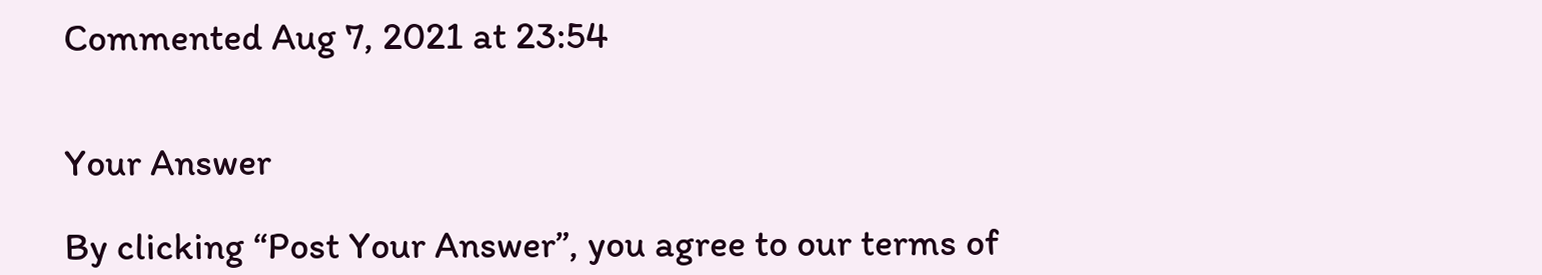Commented Aug 7, 2021 at 23:54


Your Answer

By clicking “Post Your Answer”, you agree to our terms of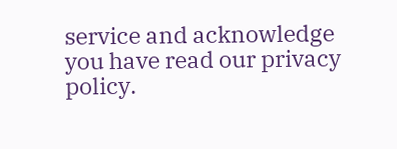service and acknowledge you have read our privacy policy.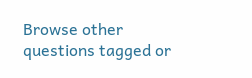Browse other questions tagged or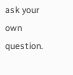ask your own question.